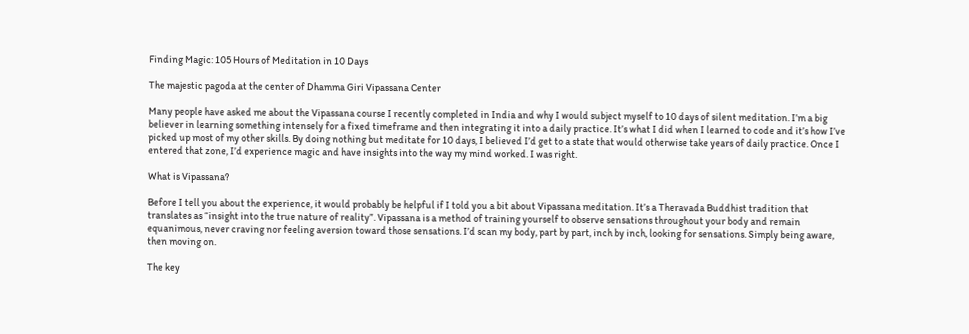Finding Magic: 105 Hours of Meditation in 10 Days

The majestic pagoda at the center of Dhamma Giri Vipassana Center

Many people have asked me about the Vipassana course I recently completed in India and why I would subject myself to 10 days of silent meditation. I’m a big believer in learning something intensely for a fixed timeframe and then integrating it into a daily practice. It’s what I did when I learned to code and it’s how I’ve picked up most of my other skills. By doing nothing but meditate for 10 days, I believed I’d get to a state that would otherwise take years of daily practice. Once I entered that zone, I’d experience magic and have insights into the way my mind worked. I was right.

What is Vipassana?

Before I tell you about the experience, it would probably be helpful if I told you a bit about Vipassana meditation. It’s a Theravada Buddhist tradition that translates as “insight into the true nature of reality”. Vipassana is a method of training yourself to observe sensations throughout your body and remain equanimous, never craving nor feeling aversion toward those sensations. I’d scan my body, part by part, inch by inch, looking for sensations. Simply being aware, then moving on.

The key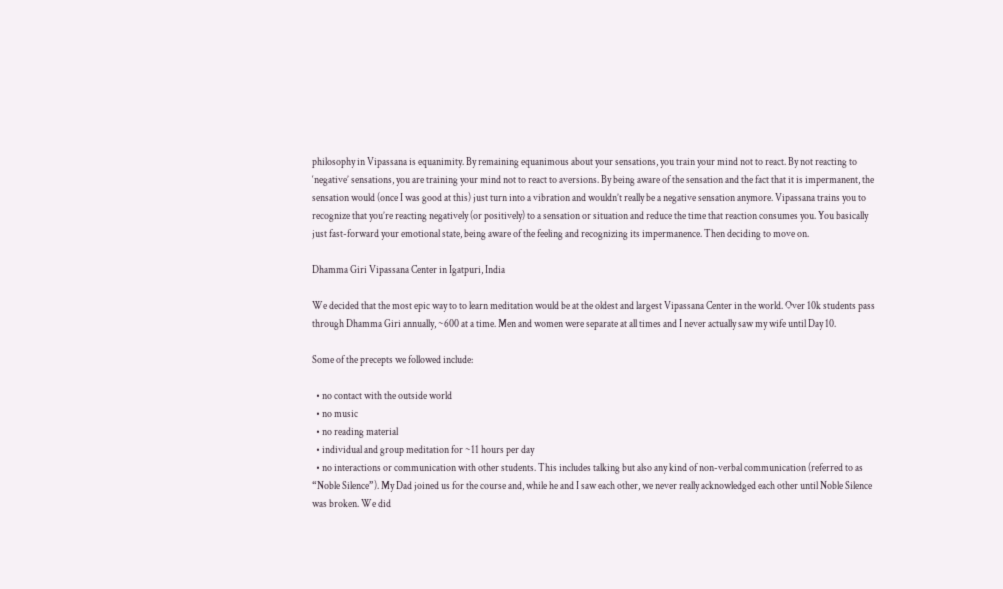philosophy in Vipassana is equanimity. By remaining equanimous about your sensations, you train your mind not to react. By not reacting to ‘negative’ sensations, you are training your mind not to react to aversions. By being aware of the sensation and the fact that it is impermanent, the sensation would (once I was good at this) just turn into a vibration and wouldn’t really be a negative sensation anymore. Vipassana trains you to recognize that you’re reacting negatively (or positively) to a sensation or situation and reduce the time that reaction consumes you. You basically just fast-forward your emotional state, being aware of the feeling and recognizing its impermanence. Then deciding to move on.

Dhamma Giri Vipassana Center in Igatpuri, India

We decided that the most epic way to to learn meditation would be at the oldest and largest Vipassana Center in the world. Over 10k students pass through Dhamma Giri annually, ~600 at a time. Men and women were separate at all times and I never actually saw my wife until Day 10.

Some of the precepts we followed include:

  • no contact with the outside world
  • no music
  • no reading material
  • individual and group meditation for ~11 hours per day
  • no interactions or communication with other students. This includes talking but also any kind of non-verbal communication (referred to as “Noble Silence”). My Dad joined us for the course and, while he and I saw each other, we never really acknowledged each other until Noble Silence was broken. We did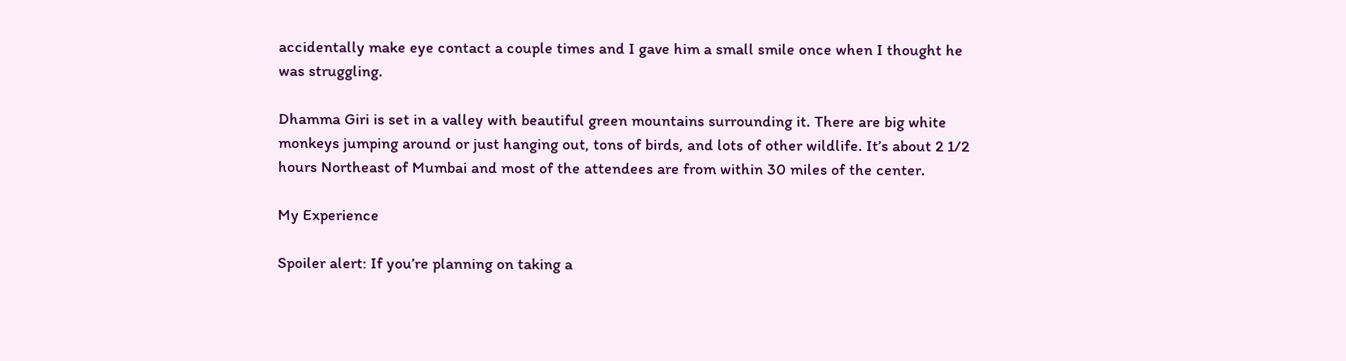accidentally make eye contact a couple times and I gave him a small smile once when I thought he was struggling.

Dhamma Giri is set in a valley with beautiful green mountains surrounding it. There are big white monkeys jumping around or just hanging out, tons of birds, and lots of other wildlife. It’s about 2 1/2 hours Northeast of Mumbai and most of the attendees are from within 30 miles of the center.

My Experience

Spoiler alert: If you’re planning on taking a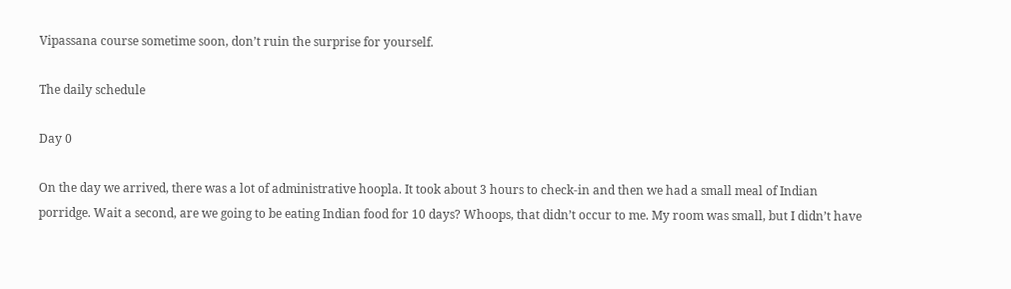Vipassana course sometime soon, don’t ruin the surprise for yourself.

The daily schedule

Day 0

On the day we arrived, there was a lot of administrative hoopla. It took about 3 hours to check-in and then we had a small meal of Indian porridge. Wait a second, are we going to be eating Indian food for 10 days? Whoops, that didn’t occur to me. My room was small, but I didn’t have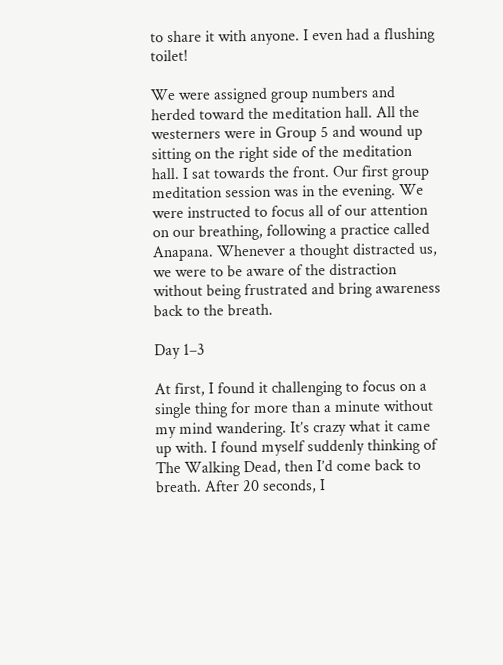to share it with anyone. I even had a flushing toilet!

We were assigned group numbers and herded toward the meditation hall. All the westerners were in Group 5 and wound up sitting on the right side of the meditation hall. I sat towards the front. Our first group meditation session was in the evening. We were instructed to focus all of our attention on our breathing, following a practice called Anapana. Whenever a thought distracted us, we were to be aware of the distraction without being frustrated and bring awareness back to the breath.

Day 1–3

At first, I found it challenging to focus on a single thing for more than a minute without my mind wandering. It’s crazy what it came up with. I found myself suddenly thinking of The Walking Dead, then I’d come back to breath. After 20 seconds, I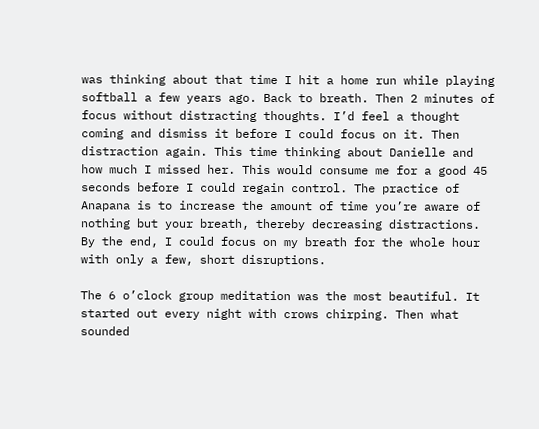was thinking about that time I hit a home run while playing softball a few years ago. Back to breath. Then 2 minutes of focus without distracting thoughts. I’d feel a thought coming and dismiss it before I could focus on it. Then distraction again. This time thinking about Danielle and how much I missed her. This would consume me for a good 45 seconds before I could regain control. The practice of Anapana is to increase the amount of time you’re aware of nothing but your breath, thereby decreasing distractions. By the end, I could focus on my breath for the whole hour with only a few, short disruptions.

The 6 o’clock group meditation was the most beautiful. It started out every night with crows chirping. Then what sounded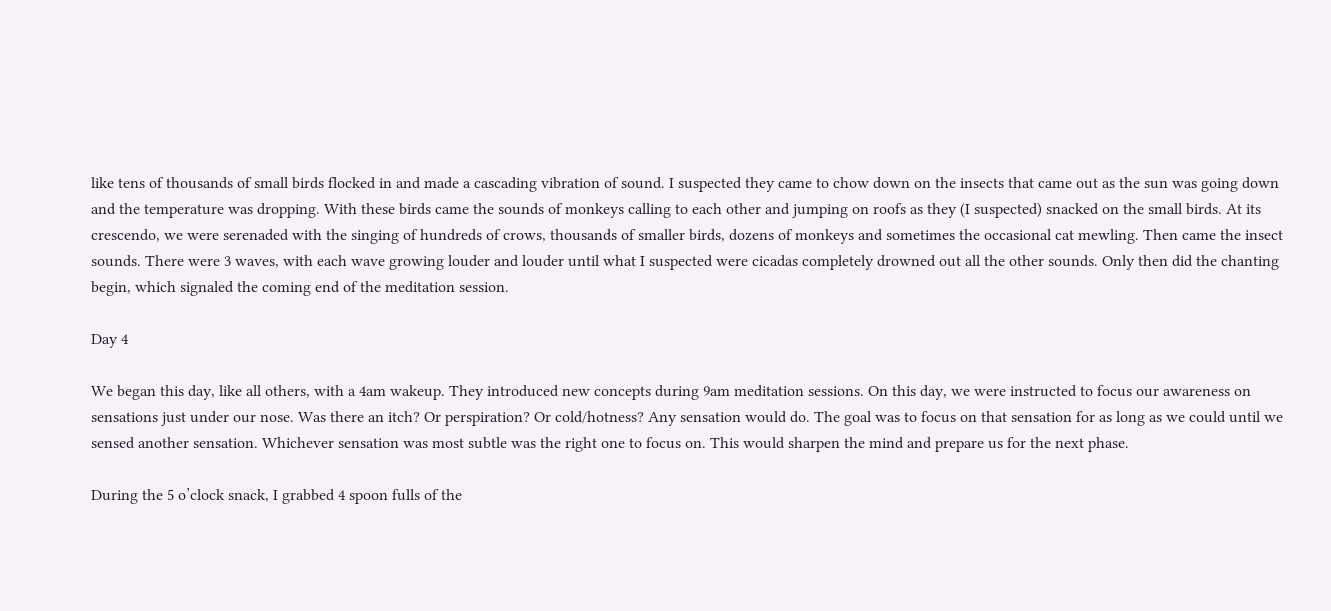like tens of thousands of small birds flocked in and made a cascading vibration of sound. I suspected they came to chow down on the insects that came out as the sun was going down and the temperature was dropping. With these birds came the sounds of monkeys calling to each other and jumping on roofs as they (I suspected) snacked on the small birds. At its crescendo, we were serenaded with the singing of hundreds of crows, thousands of smaller birds, dozens of monkeys and sometimes the occasional cat mewling. Then came the insect sounds. There were 3 waves, with each wave growing louder and louder until what I suspected were cicadas completely drowned out all the other sounds. Only then did the chanting begin, which signaled the coming end of the meditation session.

Day 4

We began this day, like all others, with a 4am wakeup. They introduced new concepts during 9am meditation sessions. On this day, we were instructed to focus our awareness on sensations just under our nose. Was there an itch? Or perspiration? Or cold/hotness? Any sensation would do. The goal was to focus on that sensation for as long as we could until we sensed another sensation. Whichever sensation was most subtle was the right one to focus on. This would sharpen the mind and prepare us for the next phase.

During the 5 o’clock snack, I grabbed 4 spoon fulls of the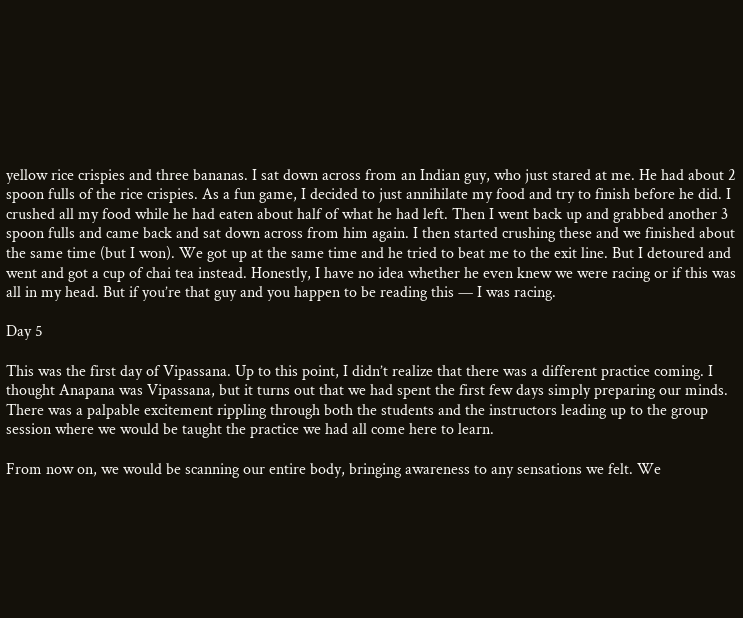yellow rice crispies and three bananas. I sat down across from an Indian guy, who just stared at me. He had about 2 spoon fulls of the rice crispies. As a fun game, I decided to just annihilate my food and try to finish before he did. I crushed all my food while he had eaten about half of what he had left. Then I went back up and grabbed another 3 spoon fulls and came back and sat down across from him again. I then started crushing these and we finished about the same time (but I won). We got up at the same time and he tried to beat me to the exit line. But I detoured and went and got a cup of chai tea instead. Honestly, I have no idea whether he even knew we were racing or if this was all in my head. But if you’re that guy and you happen to be reading this — I was racing.

Day 5

This was the first day of Vipassana. Up to this point, I didn’t realize that there was a different practice coming. I thought Anapana was Vipassana, but it turns out that we had spent the first few days simply preparing our minds. There was a palpable excitement rippling through both the students and the instructors leading up to the group session where we would be taught the practice we had all come here to learn.

From now on, we would be scanning our entire body, bringing awareness to any sensations we felt. We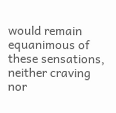would remain equanimous of these sensations, neither craving nor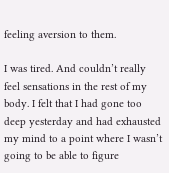feeling aversion to them.

I was tired. And couldn’t really feel sensations in the rest of my body. I felt that I had gone too deep yesterday and had exhausted my mind to a point where I wasn’t going to be able to figure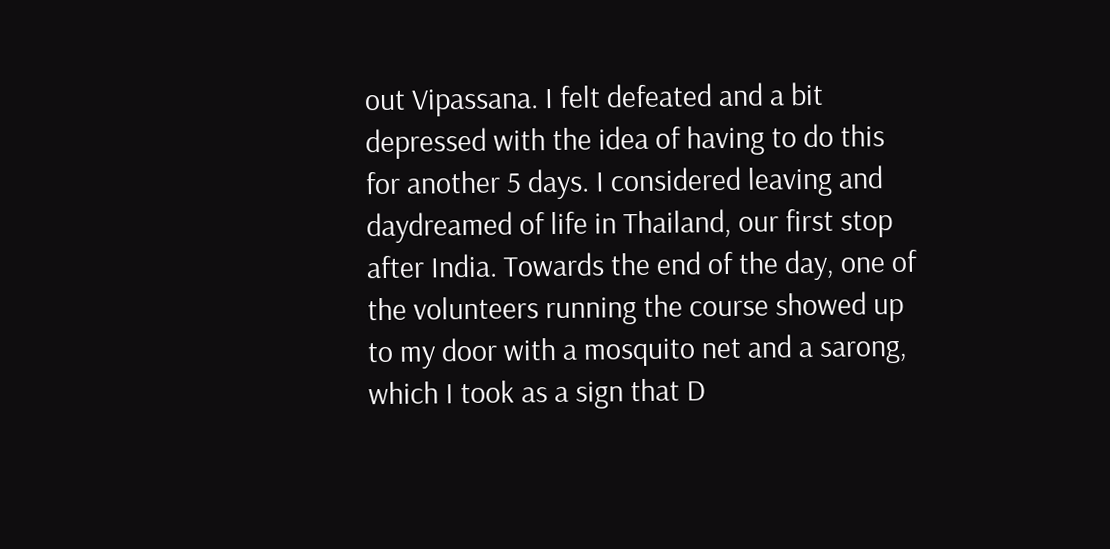out Vipassana. I felt defeated and a bit depressed with the idea of having to do this for another 5 days. I considered leaving and daydreamed of life in Thailand, our first stop after India. Towards the end of the day, one of the volunteers running the course showed up to my door with a mosquito net and a sarong, which I took as a sign that D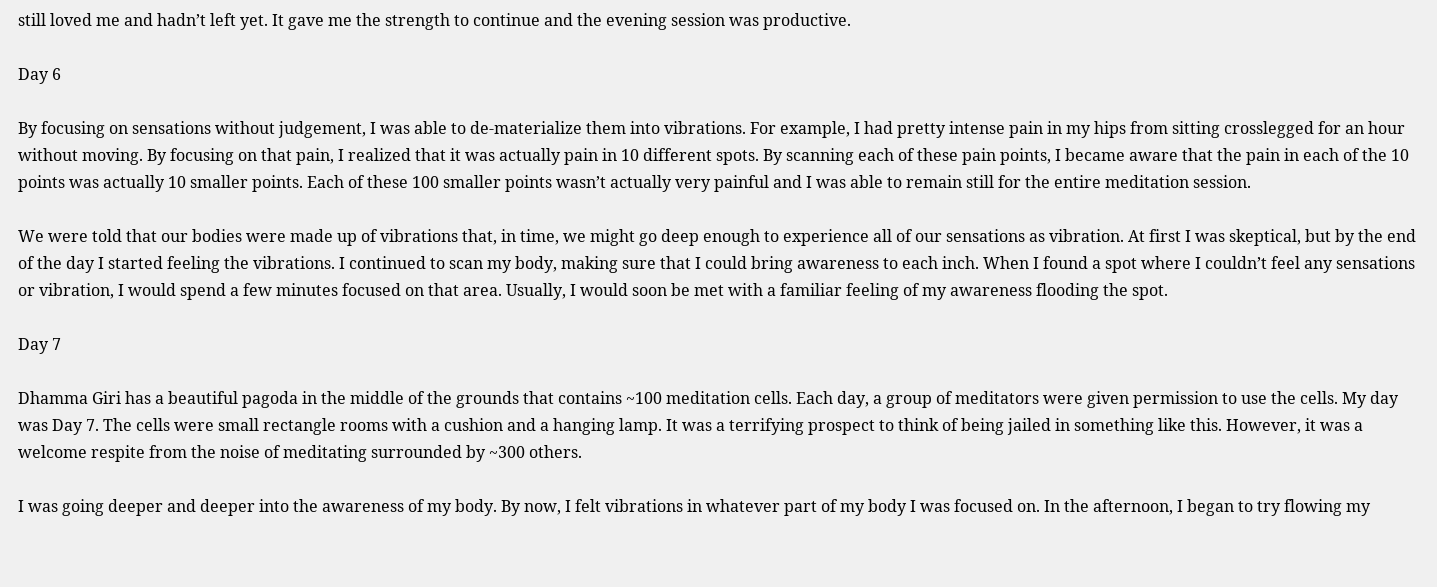still loved me and hadn’t left yet. It gave me the strength to continue and the evening session was productive.

Day 6

By focusing on sensations without judgement, I was able to de-materialize them into vibrations. For example, I had pretty intense pain in my hips from sitting crosslegged for an hour without moving. By focusing on that pain, I realized that it was actually pain in 10 different spots. By scanning each of these pain points, I became aware that the pain in each of the 10 points was actually 10 smaller points. Each of these 100 smaller points wasn’t actually very painful and I was able to remain still for the entire meditation session.

We were told that our bodies were made up of vibrations that, in time, we might go deep enough to experience all of our sensations as vibration. At first I was skeptical, but by the end of the day I started feeling the vibrations. I continued to scan my body, making sure that I could bring awareness to each inch. When I found a spot where I couldn’t feel any sensations or vibration, I would spend a few minutes focused on that area. Usually, I would soon be met with a familiar feeling of my awareness flooding the spot.

Day 7

Dhamma Giri has a beautiful pagoda in the middle of the grounds that contains ~100 meditation cells. Each day, a group of meditators were given permission to use the cells. My day was Day 7. The cells were small rectangle rooms with a cushion and a hanging lamp. It was a terrifying prospect to think of being jailed in something like this. However, it was a welcome respite from the noise of meditating surrounded by ~300 others.

I was going deeper and deeper into the awareness of my body. By now, I felt vibrations in whatever part of my body I was focused on. In the afternoon, I began to try flowing my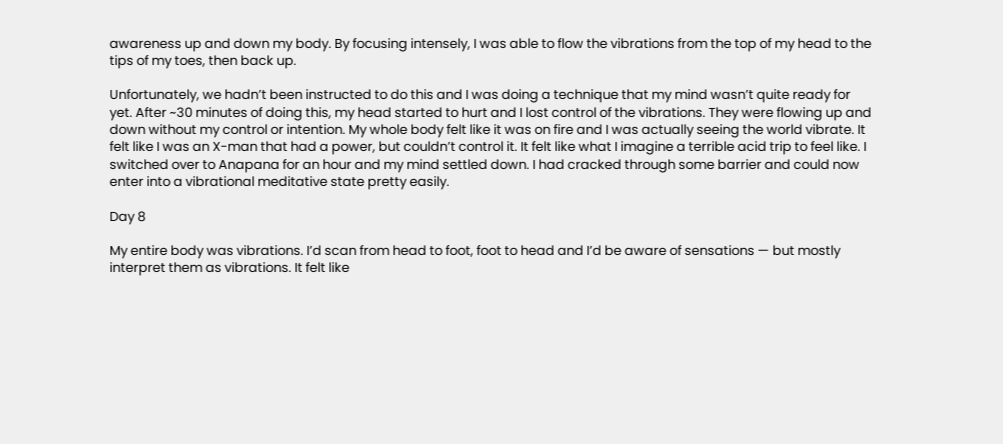awareness up and down my body. By focusing intensely, I was able to flow the vibrations from the top of my head to the tips of my toes, then back up.

Unfortunately, we hadn’t been instructed to do this and I was doing a technique that my mind wasn’t quite ready for yet. After ~30 minutes of doing this, my head started to hurt and I lost control of the vibrations. They were flowing up and down without my control or intention. My whole body felt like it was on fire and I was actually seeing the world vibrate. It felt like I was an X-man that had a power, but couldn’t control it. It felt like what I imagine a terrible acid trip to feel like. I switched over to Anapana for an hour and my mind settled down. I had cracked through some barrier and could now enter into a vibrational meditative state pretty easily.

Day 8

My entire body was vibrations. I’d scan from head to foot, foot to head and I’d be aware of sensations — but mostly interpret them as vibrations. It felt like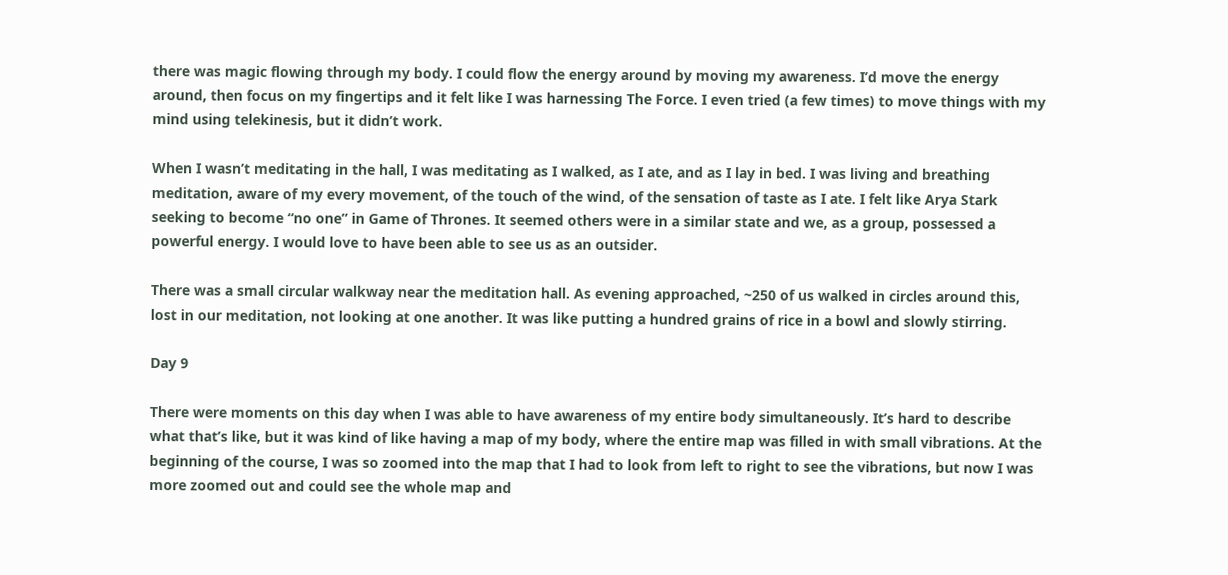there was magic flowing through my body. I could flow the energy around by moving my awareness. I’d move the energy around, then focus on my fingertips and it felt like I was harnessing The Force. I even tried (a few times) to move things with my mind using telekinesis, but it didn’t work.

When I wasn’t meditating in the hall, I was meditating as I walked, as I ate, and as I lay in bed. I was living and breathing meditation, aware of my every movement, of the touch of the wind, of the sensation of taste as I ate. I felt like Arya Stark seeking to become “no one” in Game of Thrones. It seemed others were in a similar state and we, as a group, possessed a powerful energy. I would love to have been able to see us as an outsider.

There was a small circular walkway near the meditation hall. As evening approached, ~250 of us walked in circles around this, lost in our meditation, not looking at one another. It was like putting a hundred grains of rice in a bowl and slowly stirring.

Day 9

There were moments on this day when I was able to have awareness of my entire body simultaneously. It’s hard to describe what that’s like, but it was kind of like having a map of my body, where the entire map was filled in with small vibrations. At the beginning of the course, I was so zoomed into the map that I had to look from left to right to see the vibrations, but now I was more zoomed out and could see the whole map and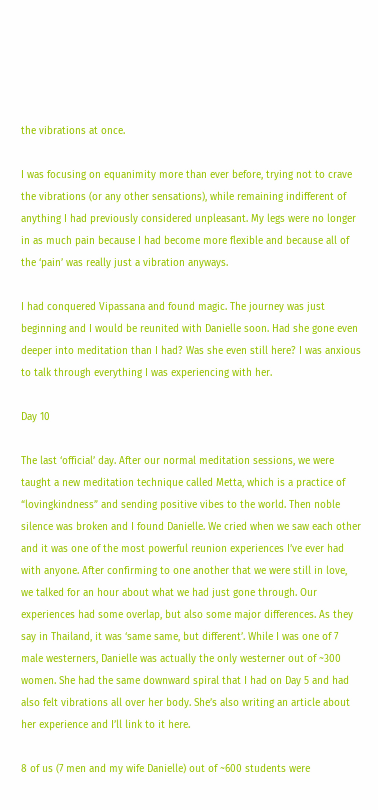the vibrations at once.

I was focusing on equanimity more than ever before, trying not to crave the vibrations (or any other sensations), while remaining indifferent of anything I had previously considered unpleasant. My legs were no longer in as much pain because I had become more flexible and because all of the ‘pain’ was really just a vibration anyways.

I had conquered Vipassana and found magic. The journey was just beginning and I would be reunited with Danielle soon. Had she gone even deeper into meditation than I had? Was she even still here? I was anxious to talk through everything I was experiencing with her.

Day 10

The last ‘official’ day. After our normal meditation sessions, we were taught a new meditation technique called Metta, which is a practice of “lovingkindness” and sending positive vibes to the world. Then noble silence was broken and I found Danielle. We cried when we saw each other and it was one of the most powerful reunion experiences I’ve ever had with anyone. After confirming to one another that we were still in love, we talked for an hour about what we had just gone through. Our experiences had some overlap, but also some major differences. As they say in Thailand, it was ‘same same, but different’. While I was one of 7 male westerners, Danielle was actually the only westerner out of ~300 women. She had the same downward spiral that I had on Day 5 and had also felt vibrations all over her body. She’s also writing an article about her experience and I’ll link to it here.

8 of us (7 men and my wife Danielle) out of ~600 students were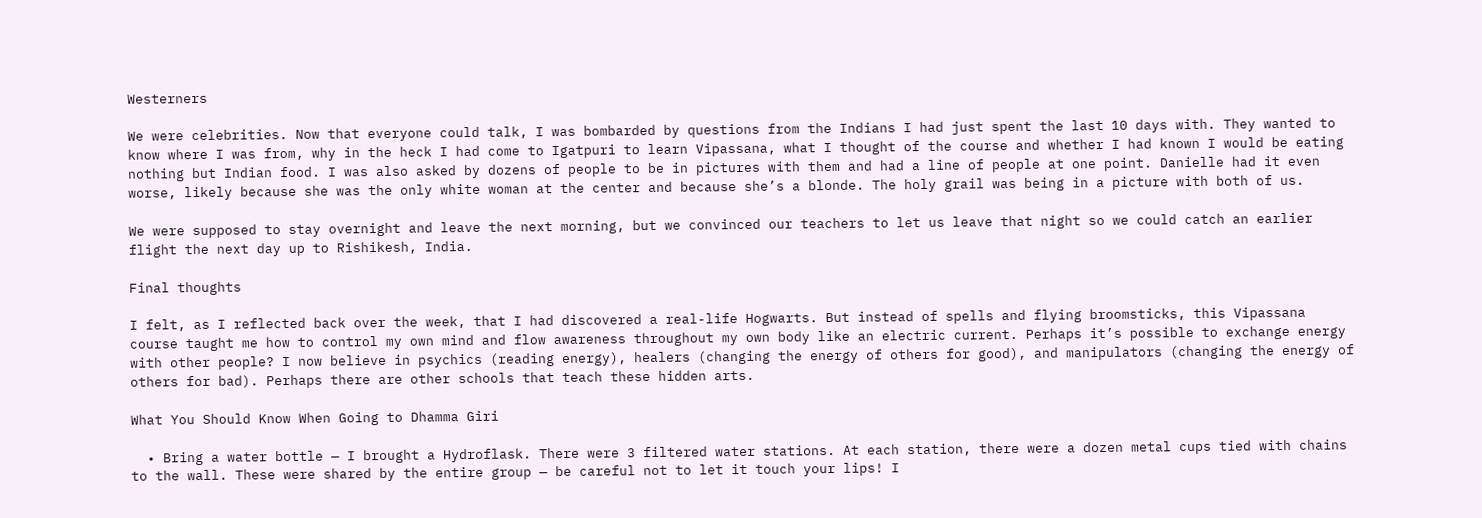Westerners

We were celebrities. Now that everyone could talk, I was bombarded by questions from the Indians I had just spent the last 10 days with. They wanted to know where I was from, why in the heck I had come to Igatpuri to learn Vipassana, what I thought of the course and whether I had known I would be eating nothing but Indian food. I was also asked by dozens of people to be in pictures with them and had a line of people at one point. Danielle had it even worse, likely because she was the only white woman at the center and because she’s a blonde. The holy grail was being in a picture with both of us.

We were supposed to stay overnight and leave the next morning, but we convinced our teachers to let us leave that night so we could catch an earlier flight the next day up to Rishikesh, India.

Final thoughts

I felt, as I reflected back over the week, that I had discovered a real-life Hogwarts. But instead of spells and flying broomsticks, this Vipassana course taught me how to control my own mind and flow awareness throughout my own body like an electric current. Perhaps it’s possible to exchange energy with other people? I now believe in psychics (reading energy), healers (changing the energy of others for good), and manipulators (changing the energy of others for bad). Perhaps there are other schools that teach these hidden arts.

What You Should Know When Going to Dhamma Giri

  • Bring a water bottle — I brought a Hydroflask. There were 3 filtered water stations. At each station, there were a dozen metal cups tied with chains to the wall. These were shared by the entire group — be careful not to let it touch your lips! I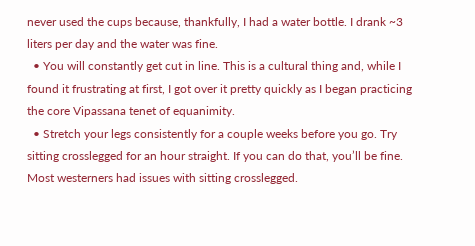never used the cups because, thankfully, I had a water bottle. I drank ~3 liters per day and the water was fine.
  • You will constantly get cut in line. This is a cultural thing and, while I found it frustrating at first, I got over it pretty quickly as I began practicing the core Vipassana tenet of equanimity.
  • Stretch your legs consistently for a couple weeks before you go. Try sitting crosslegged for an hour straight. If you can do that, you’ll be fine. Most westerners had issues with sitting crosslegged.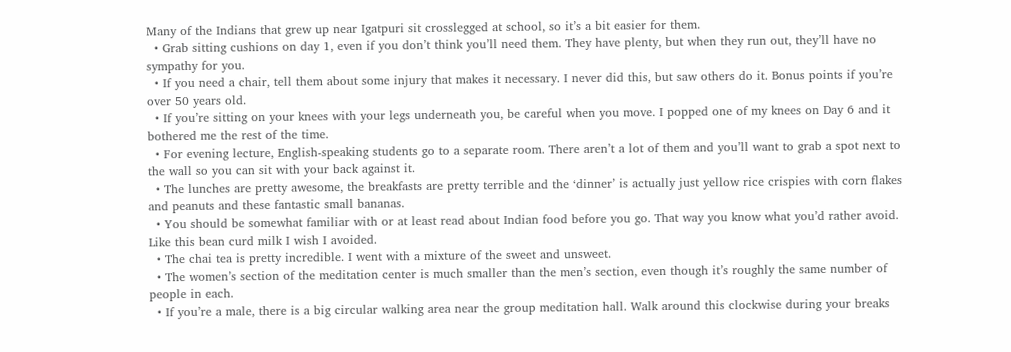Many of the Indians that grew up near Igatpuri sit crosslegged at school, so it’s a bit easier for them.
  • Grab sitting cushions on day 1, even if you don’t think you’ll need them. They have plenty, but when they run out, they’ll have no sympathy for you.
  • If you need a chair, tell them about some injury that makes it necessary. I never did this, but saw others do it. Bonus points if you’re over 50 years old.
  • If you’re sitting on your knees with your legs underneath you, be careful when you move. I popped one of my knees on Day 6 and it bothered me the rest of the time.
  • For evening lecture, English-speaking students go to a separate room. There aren’t a lot of them and you’ll want to grab a spot next to the wall so you can sit with your back against it.
  • The lunches are pretty awesome, the breakfasts are pretty terrible and the ‘dinner’ is actually just yellow rice crispies with corn flakes and peanuts and these fantastic small bananas.
  • You should be somewhat familiar with or at least read about Indian food before you go. That way you know what you’d rather avoid. Like this bean curd milk I wish I avoided.
  • The chai tea is pretty incredible. I went with a mixture of the sweet and unsweet.
  • The women’s section of the meditation center is much smaller than the men’s section, even though it’s roughly the same number of people in each.
  • If you’re a male, there is a big circular walking area near the group meditation hall. Walk around this clockwise during your breaks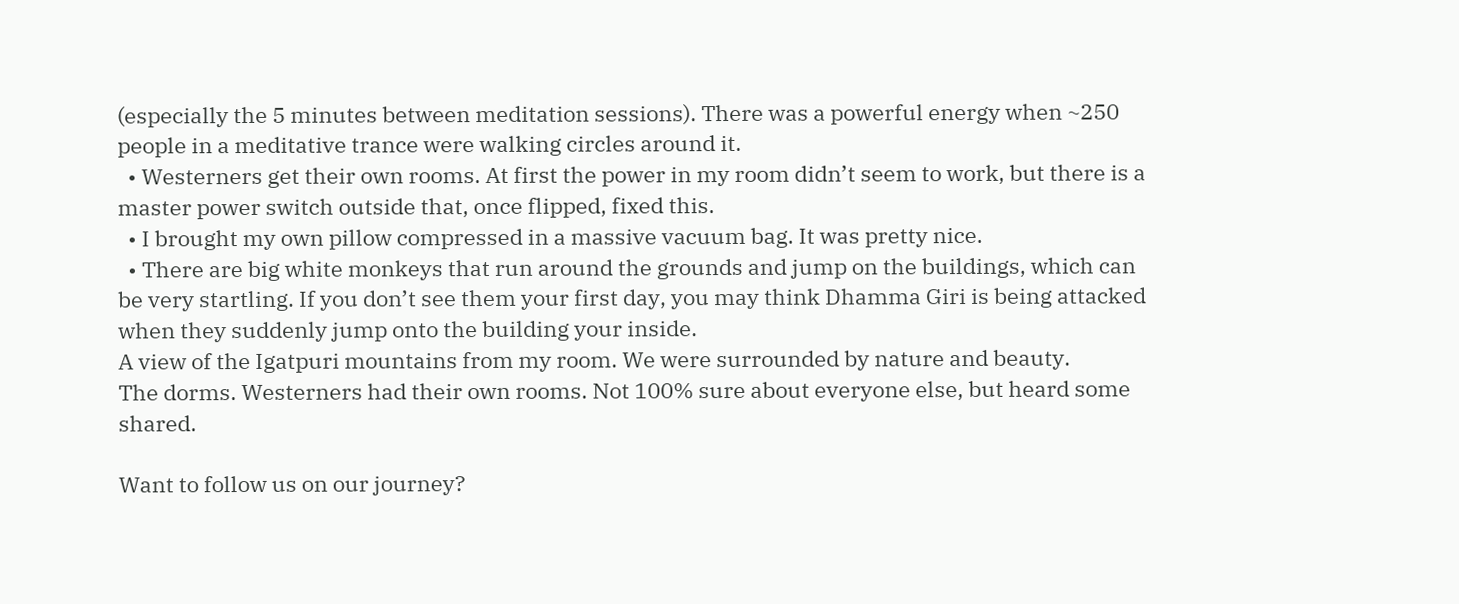(especially the 5 minutes between meditation sessions). There was a powerful energy when ~250 people in a meditative trance were walking circles around it.
  • Westerners get their own rooms. At first the power in my room didn’t seem to work, but there is a master power switch outside that, once flipped, fixed this.
  • I brought my own pillow compressed in a massive vacuum bag. It was pretty nice.
  • There are big white monkeys that run around the grounds and jump on the buildings, which can be very startling. If you don’t see them your first day, you may think Dhamma Giri is being attacked when they suddenly jump onto the building your inside.
A view of the Igatpuri mountains from my room. We were surrounded by nature and beauty.
The dorms. Westerners had their own rooms. Not 100% sure about everyone else, but heard some shared.

Want to follow us on our journey?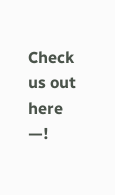Check us out here —!